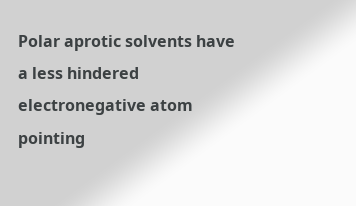Polar aprotic solvents have a less hindered electronegative atom pointing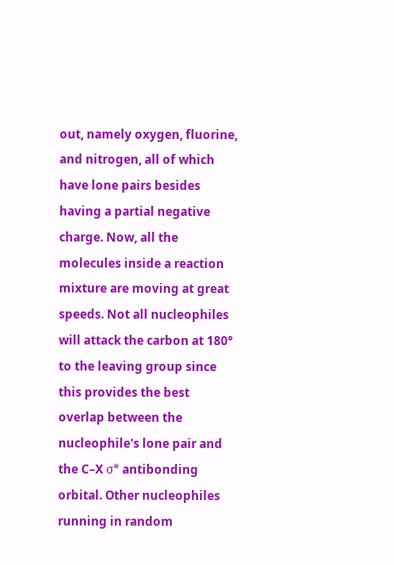out, namely oxygen, fluorine, and nitrogen, all of which have lone pairs besides having a partial negative charge. Now, all the molecules inside a reaction mixture are moving at great speeds. Not all nucleophiles will attack the carbon at 180° to the leaving group since this provides the best overlap between the nucleophile's lone pair and the C–X σ* antibonding orbital. Other nucleophiles running in random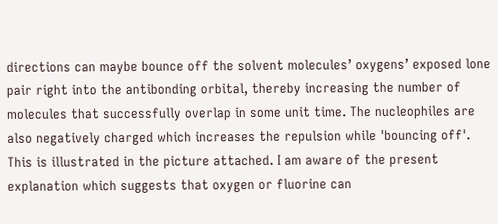directions can maybe bounce off the solvent molecules’ oxygens’ exposed lone pair right into the antibonding orbital, thereby increasing the number of molecules that successfully overlap in some unit time. The nucleophiles are also negatively charged which increases the repulsion while 'bouncing off'. This is illustrated in the picture attached. I am aware of the present explanation which suggests that oxygen or fluorine can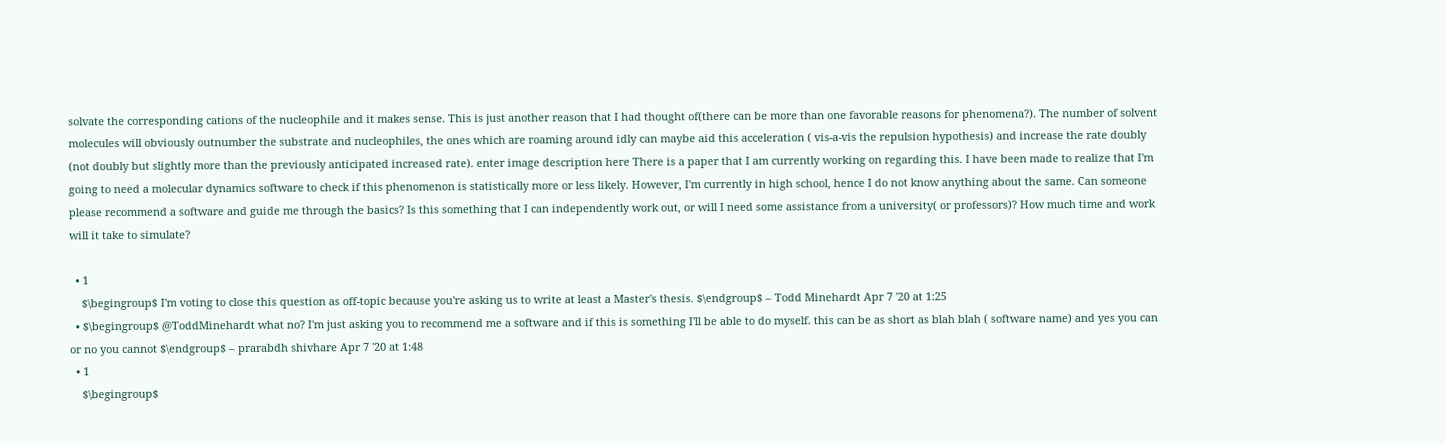solvate the corresponding cations of the nucleophile and it makes sense. This is just another reason that I had thought of(there can be more than one favorable reasons for phenomena?). The number of solvent molecules will obviously outnumber the substrate and nucleophiles, the ones which are roaming around idly can maybe aid this acceleration ( vis-a-vis the repulsion hypothesis) and increase the rate doubly (not doubly but slightly more than the previously anticipated increased rate). enter image description here There is a paper that I am currently working on regarding this. I have been made to realize that I'm going to need a molecular dynamics software to check if this phenomenon is statistically more or less likely. However, I'm currently in high school, hence I do not know anything about the same. Can someone please recommend a software and guide me through the basics? Is this something that I can independently work out, or will I need some assistance from a university( or professors)? How much time and work will it take to simulate?

  • 1
    $\begingroup$ I'm voting to close this question as off-topic because you're asking us to write at least a Master's thesis. $\endgroup$ – Todd Minehardt Apr 7 '20 at 1:25
  • $\begingroup$ @ToddMinehardt what no? I'm just asking you to recommend me a software and if this is something I'll be able to do myself. this can be as short as blah blah ( software name) and yes you can or no you cannot $\endgroup$ – prarabdh shivhare Apr 7 '20 at 1:48
  • 1
    $\begingroup$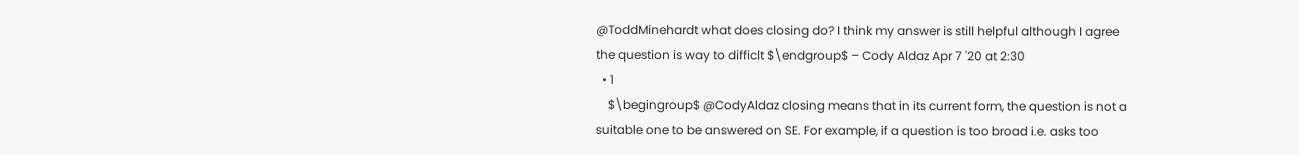@ToddMinehardt what does closing do? I think my answer is still helpful although I agree the question is way to difficlt $\endgroup$ – Cody Aldaz Apr 7 '20 at 2:30
  • 1
    $\begingroup$ @CodyAldaz closing means that in its current form, the question is not a suitable one to be answered on SE. For example, if a question is too broad i.e. asks too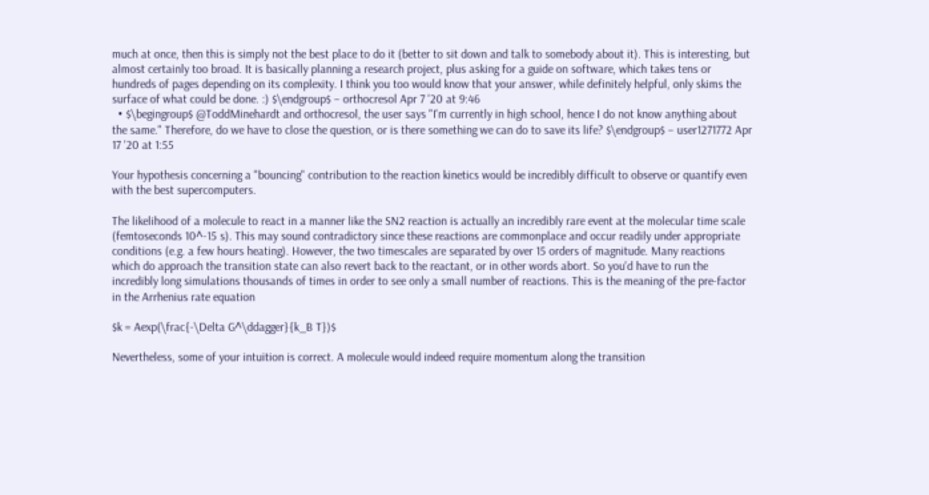much at once, then this is simply not the best place to do it (better to sit down and talk to somebody about it). This is interesting, but almost certainly too broad. It is basically planning a research project, plus asking for a guide on software, which takes tens or hundreds of pages depending on its complexity. I think you too would know that your answer, while definitely helpful, only skims the surface of what could be done. :) $\endgroup$ – orthocresol Apr 7 '20 at 9:46
  • $\begingroup$ @ToddMinehardt and orthocresol, the user says "I'm currently in high school, hence I do not know anything about the same." Therefore, do we have to close the question, or is there something we can do to save its life? $\endgroup$ – user1271772 Apr 17 '20 at 1:55

Your hypothesis concerning a "bouncing" contribution to the reaction kinetics would be incredibly difficult to observe or quantify even with the best supercomputers.

The likelihood of a molecule to react in a manner like the SN2 reaction is actually an incredibly rare event at the molecular time scale (femtoseconds 10^-15 s). This may sound contradictory since these reactions are commonplace and occur readily under appropriate conditions (e.g. a few hours heating). However, the two timescales are separated by over 15 orders of magnitude. Many reactions which do approach the transition state can also revert back to the reactant, or in other words abort. So you'd have to run the incredibly long simulations thousands of times in order to see only a small number of reactions. This is the meaning of the pre-factor in the Arrhenius rate equation

$k = Aexp(\frac{-\Delta G^\ddagger}{k_B T})$

Nevertheless, some of your intuition is correct. A molecule would indeed require momentum along the transition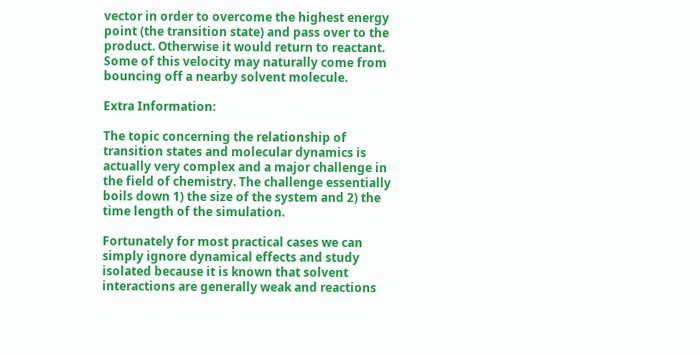vector in order to overcome the highest energy point (the transition state) and pass over to the product. Otherwise it would return to reactant. Some of this velocity may naturally come from bouncing off a nearby solvent molecule.

Extra Information:

The topic concerning the relationship of transition states and molecular dynamics is actually very complex and a major challenge in the field of chemistry. The challenge essentially boils down 1) the size of the system and 2) the time length of the simulation.

Fortunately for most practical cases we can simply ignore dynamical effects and study isolated because it is known that solvent interactions are generally weak and reactions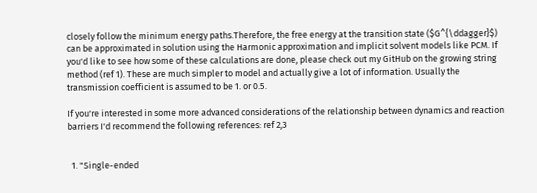closely follow the minimum energy paths.Therefore, the free energy at the transition state ($G^{\ddagger}$) can be approximated in solution using the Harmonic approximation and implicit solvent models like PCM. If you'd like to see how some of these calculations are done, please check out my GitHub on the growing string method (ref 1). These are much simpler to model and actually give a lot of information. Usually the transmission coefficient is assumed to be 1. or 0.5.

If you're interested in some more advanced considerations of the relationship between dynamics and reaction barriers I'd recommend the following references: ref 2,3


  1. "Single-ended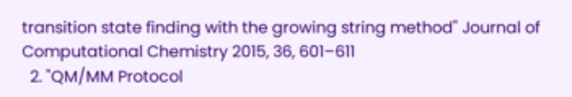transition state finding with the growing string method" Journal of Computational Chemistry 2015, 36, 601–611
  2. "QM/MM Protocol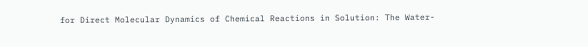for Direct Molecular Dynamics of Chemical Reactions in Solution: The Water-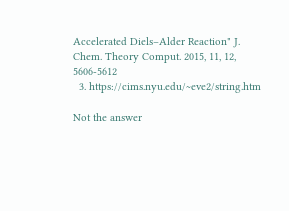Accelerated Diels–Alder Reaction" J. Chem. Theory Comput. 2015, 11, 12, 5606-5612
  3. https://cims.nyu.edu/~eve2/string.htm

Not the answer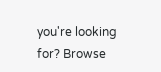you're looking for? Browse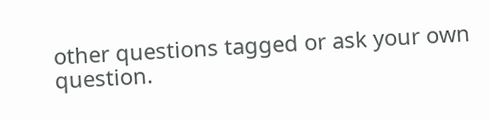other questions tagged or ask your own question.